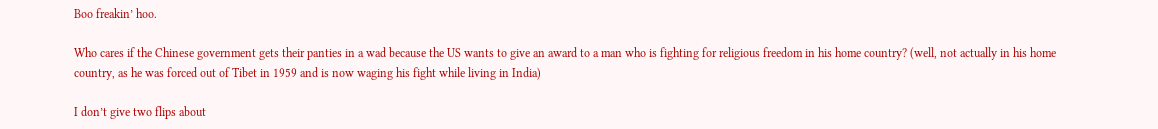Boo freakin’ hoo.

Who cares if the Chinese government gets their panties in a wad because the US wants to give an award to a man who is fighting for religious freedom in his home country? (well, not actually in his home country, as he was forced out of Tibet in 1959 and is now waging his fight while living in India)

I don’t give two flips about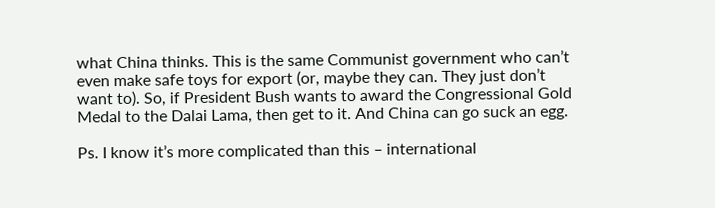what China thinks. This is the same Communist government who can’t even make safe toys for export (or, maybe they can. They just don’t want to). So, if President Bush wants to award the Congressional Gold Medal to the Dalai Lama, then get to it. And China can go suck an egg.

Ps. I know it’s more complicated than this – international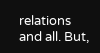relations and all. But,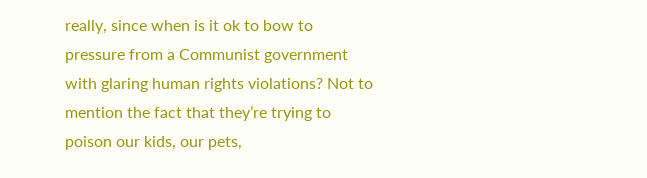really, since when is it ok to bow to pressure from a Communist government with glaring human rights violations? Not to mention the fact that they’re trying to poison our kids, our pets,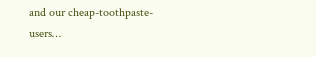and our cheap-toothpaste-users…